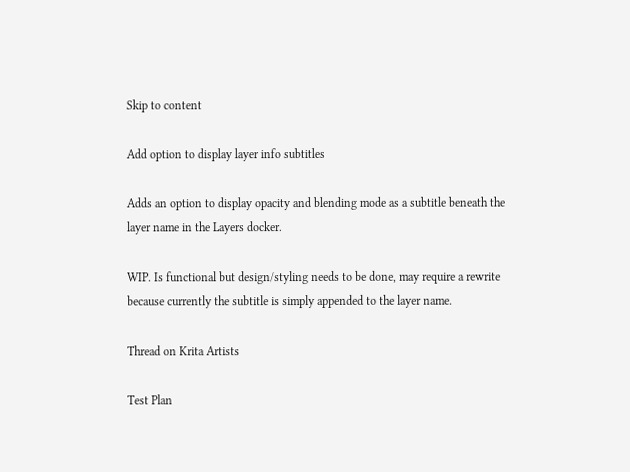Skip to content

Add option to display layer info subtitles

Adds an option to display opacity and blending mode as a subtitle beneath the layer name in the Layers docker.

WIP. Is functional but design/styling needs to be done, may require a rewrite because currently the subtitle is simply appended to the layer name.

Thread on Krita Artists

Test Plan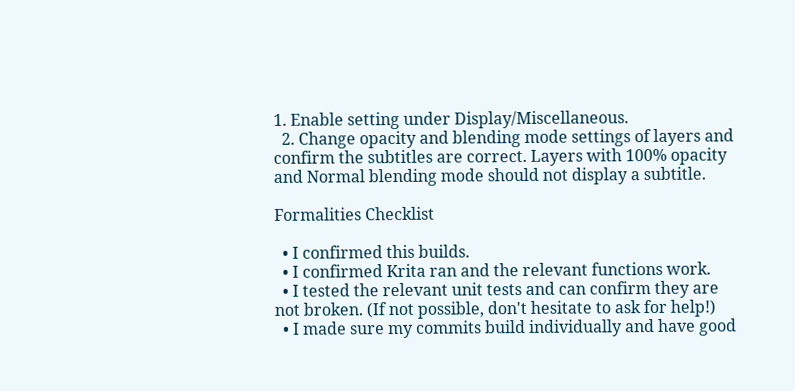1. Enable setting under Display/Miscellaneous.
  2. Change opacity and blending mode settings of layers and confirm the subtitles are correct. Layers with 100% opacity and Normal blending mode should not display a subtitle.

Formalities Checklist

  • I confirmed this builds.
  • I confirmed Krita ran and the relevant functions work.
  • I tested the relevant unit tests and can confirm they are not broken. (If not possible, don't hesitate to ask for help!)
  • I made sure my commits build individually and have good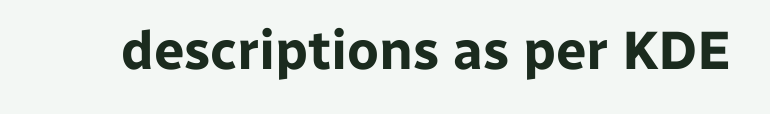descriptions as per KDE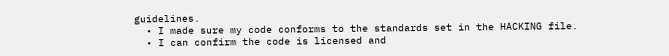guidelines.
  • I made sure my code conforms to the standards set in the HACKING file.
  • I can confirm the code is licensed and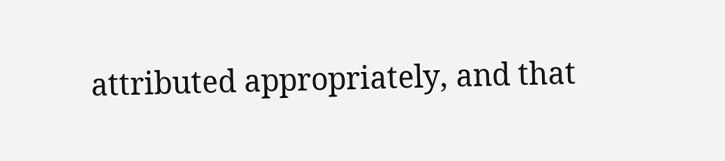attributed appropriately, and that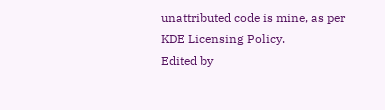unattributed code is mine, as per KDE Licensing Policy.
Edited by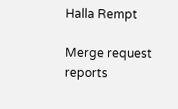Halla Rempt

Merge request reports